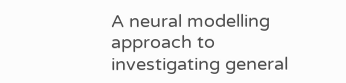A neural modelling approach to investigating general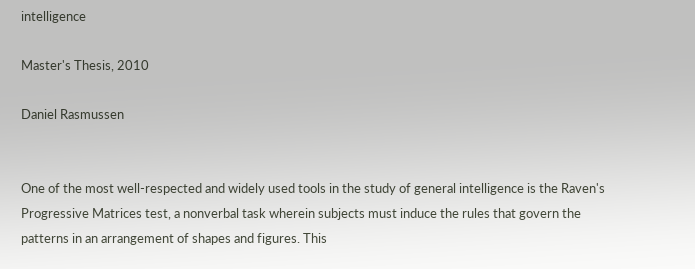intelligence

Master's Thesis, 2010

Daniel Rasmussen


One of the most well-respected and widely used tools in the study of general intelligence is the Raven's Progressive Matrices test, a nonverbal task wherein subjects must induce the rules that govern the patterns in an arrangement of shapes and figures. This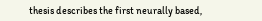thesis describes the first neurally based,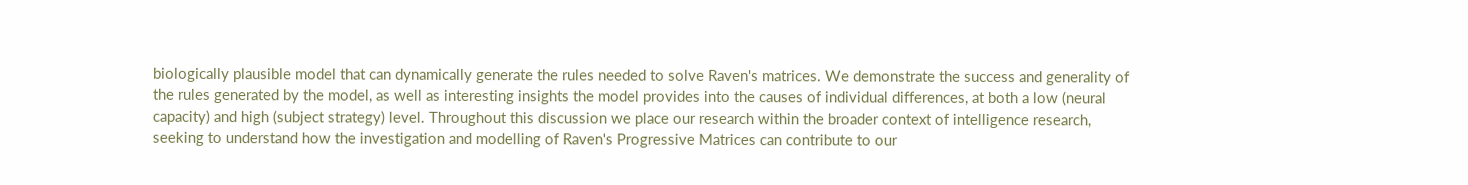biologically plausible model that can dynamically generate the rules needed to solve Raven's matrices. We demonstrate the success and generality of the rules generated by the model, as well as interesting insights the model provides into the causes of individual differences, at both a low (neural capacity) and high (subject strategy) level. Throughout this discussion we place our research within the broader context of intelligence research, seeking to understand how the investigation and modelling of Raven's Progressive Matrices can contribute to our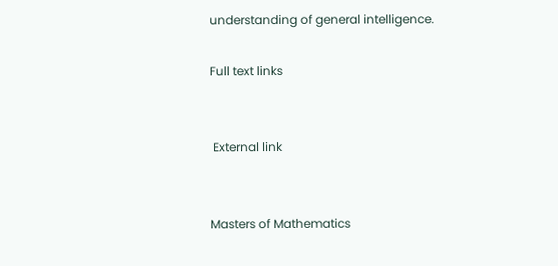understanding of general intelligence.

Full text links


 External link


Masters of Mathematics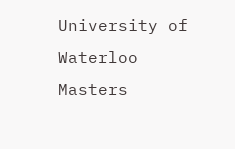University of Waterloo
Masters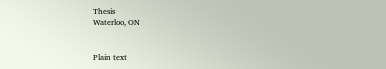Thesis
Waterloo, ON


Plain text